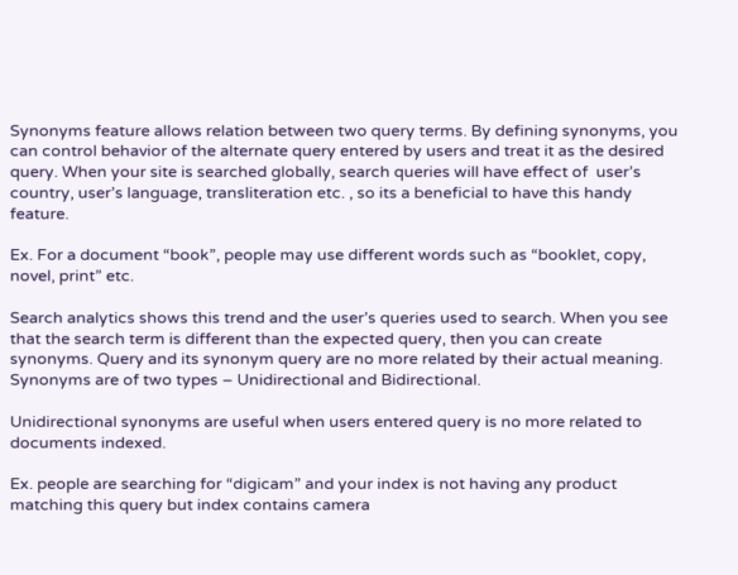Synonyms feature allows relation between two query terms. By defining synonyms, you can control behavior of the alternate query entered by users and treat it as the desired query. When your site is searched globally, search queries will have effect of  user’s country, user’s language, transliteration etc. , so its a beneficial to have this handy feature.

Ex. For a document “book”, people may use different words such as “booklet, copy, novel, print” etc.

Search analytics shows this trend and the user’s queries used to search. When you see that the search term is different than the expected query, then you can create synonyms. Query and its synonym query are no more related by their actual meaning. Synonyms are of two types – Unidirectional and Bidirectional.

Unidirectional synonyms are useful when users entered query is no more related to documents indexed.

Ex. people are searching for “digicam” and your index is not having any product matching this query but index contains camera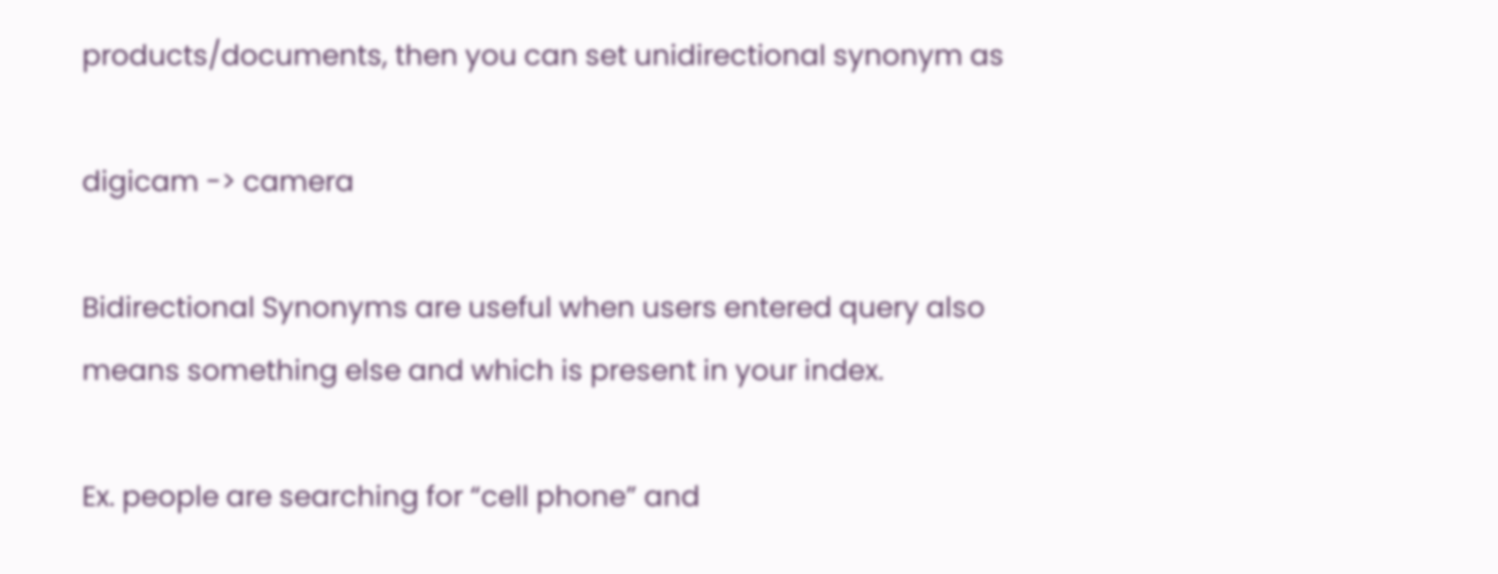products/documents, then you can set unidirectional synonym as

digicam -> camera

Bidirectional Synonyms are useful when users entered query also means something else and which is present in your index.

Ex. people are searching for “cell phone” and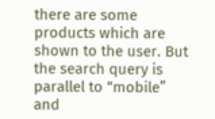there are some products which are shown to the user. But the search query is parallel to “mobile” and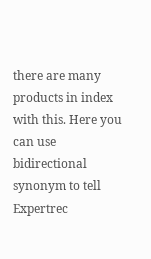there are many products in index with this. Here you can use bidirectional synonym to tell Expertrec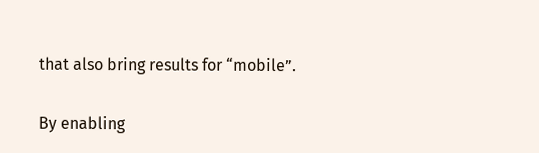that also bring results for “mobile”.

By enabling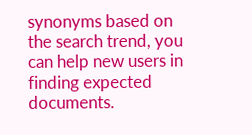synonyms based on the search trend, you can help new users in finding expected documents.